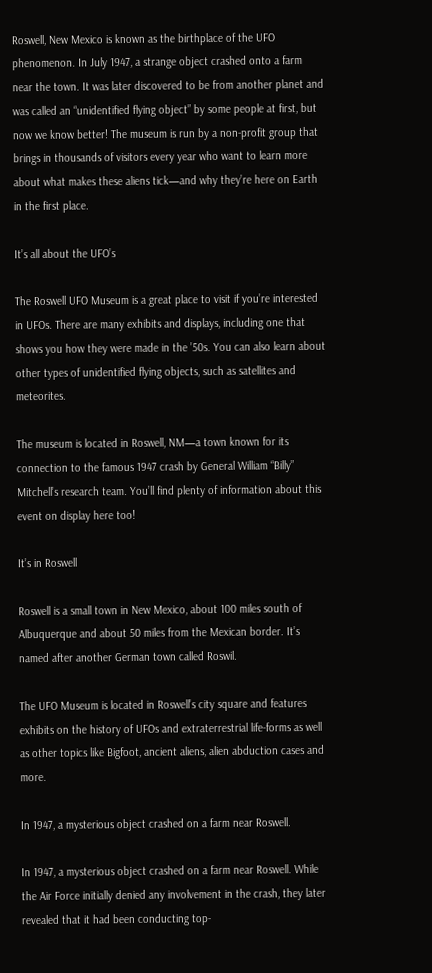Roswell, New Mexico is known as the birthplace of the UFO phenomenon. In July 1947, a strange object crashed onto a farm near the town. It was later discovered to be from another planet and was called an “unidentified flying object” by some people at first, but now we know better! The museum is run by a non-profit group that brings in thousands of visitors every year who want to learn more about what makes these aliens tick—and why they’re here on Earth in the first place.

It’s all about the UFO’s

The Roswell UFO Museum is a great place to visit if you’re interested in UFOs. There are many exhibits and displays, including one that shows you how they were made in the ’50s. You can also learn about other types of unidentified flying objects, such as satellites and meteorites.

The museum is located in Roswell, NM—a town known for its connection to the famous 1947 crash by General William “Billy” Mitchell’s research team. You’ll find plenty of information about this event on display here too!

It’s in Roswell

Roswell is a small town in New Mexico, about 100 miles south of Albuquerque and about 50 miles from the Mexican border. It’s named after another German town called Roswil.

The UFO Museum is located in Roswell’s city square and features exhibits on the history of UFOs and extraterrestrial life-forms as well as other topics like Bigfoot, ancient aliens, alien abduction cases and more.

In 1947, a mysterious object crashed on a farm near Roswell.

In 1947, a mysterious object crashed on a farm near Roswell. While the Air Force initially denied any involvement in the crash, they later revealed that it had been conducting top-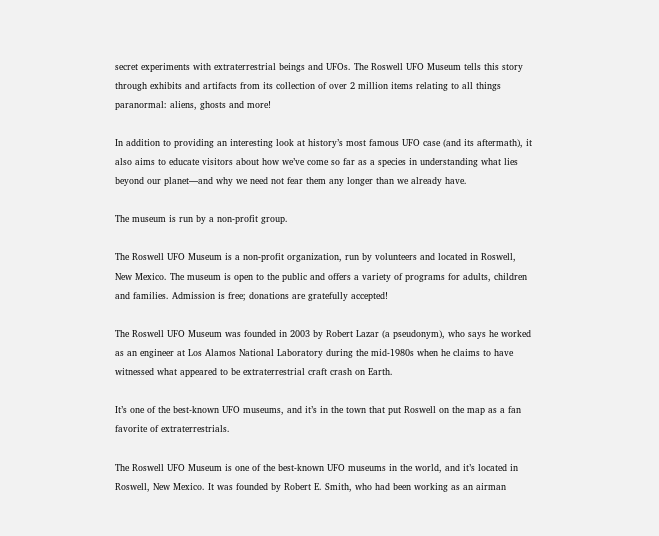secret experiments with extraterrestrial beings and UFOs. The Roswell UFO Museum tells this story through exhibits and artifacts from its collection of over 2 million items relating to all things paranormal: aliens, ghosts and more!

In addition to providing an interesting look at history’s most famous UFO case (and its aftermath), it also aims to educate visitors about how we’ve come so far as a species in understanding what lies beyond our planet—and why we need not fear them any longer than we already have.

The museum is run by a non-profit group.

The Roswell UFO Museum is a non-profit organization, run by volunteers and located in Roswell, New Mexico. The museum is open to the public and offers a variety of programs for adults, children and families. Admission is free; donations are gratefully accepted!

The Roswell UFO Museum was founded in 2003 by Robert Lazar (a pseudonym), who says he worked as an engineer at Los Alamos National Laboratory during the mid-1980s when he claims to have witnessed what appeared to be extraterrestrial craft crash on Earth.

It’s one of the best-known UFO museums, and it’s in the town that put Roswell on the map as a fan favorite of extraterrestrials.

The Roswell UFO Museum is one of the best-known UFO museums in the world, and it’s located in Roswell, New Mexico. It was founded by Robert E. Smith, who had been working as an airman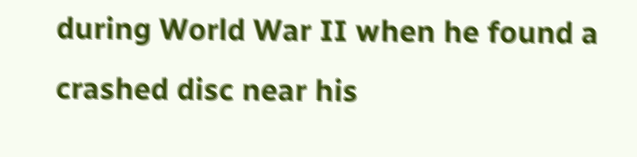during World War II when he found a crashed disc near his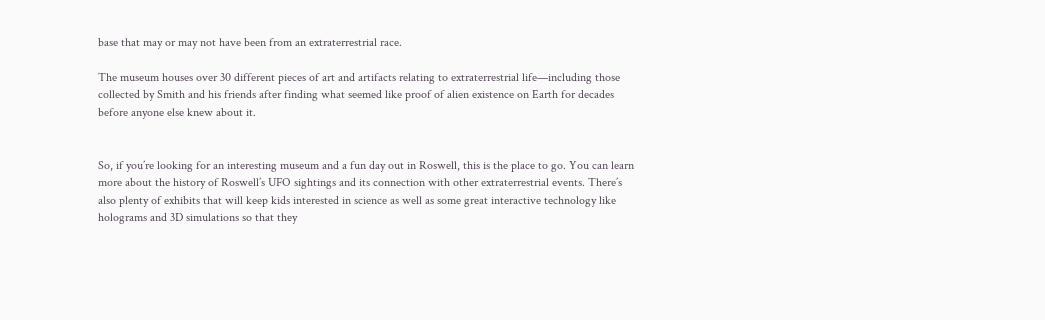base that may or may not have been from an extraterrestrial race.

The museum houses over 30 different pieces of art and artifacts relating to extraterrestrial life—including those collected by Smith and his friends after finding what seemed like proof of alien existence on Earth for decades before anyone else knew about it.


So, if you’re looking for an interesting museum and a fun day out in Roswell, this is the place to go. You can learn more about the history of Roswell’s UFO sightings and its connection with other extraterrestrial events. There’s also plenty of exhibits that will keep kids interested in science as well as some great interactive technology like holograms and 3D simulations so that they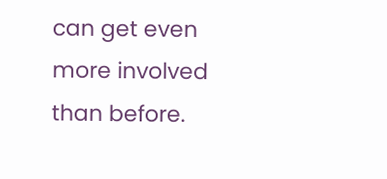can get even more involved than before.